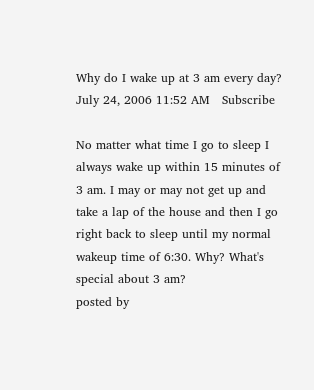Why do I wake up at 3 am every day?
July 24, 2006 11:52 AM   Subscribe

No matter what time I go to sleep I always wake up within 15 minutes of 3 am. I may or may not get up and take a lap of the house and then I go right back to sleep until my normal wakeup time of 6:30. Why? What's special about 3 am?
posted by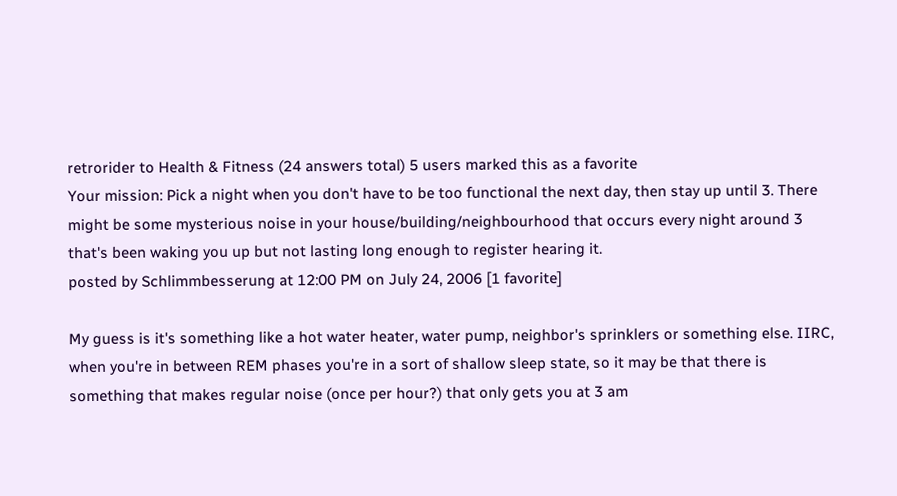retrorider to Health & Fitness (24 answers total) 5 users marked this as a favorite
Your mission: Pick a night when you don't have to be too functional the next day, then stay up until 3. There might be some mysterious noise in your house/building/neighbourhood that occurs every night around 3 that's been waking you up but not lasting long enough to register hearing it.
posted by Schlimmbesserung at 12:00 PM on July 24, 2006 [1 favorite]

My guess is it's something like a hot water heater, water pump, neighbor's sprinklers or something else. IIRC, when you're in between REM phases you're in a sort of shallow sleep state, so it may be that there is something that makes regular noise (once per hour?) that only gets you at 3 am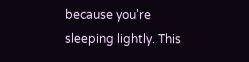because you're sleeping lightly. This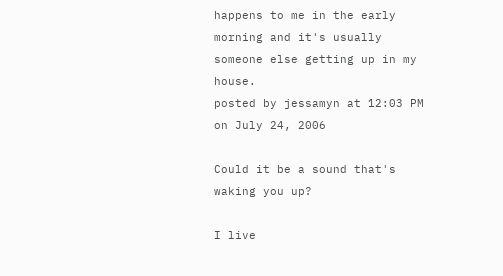happens to me in the early morning and it's usually someone else getting up in my house.
posted by jessamyn at 12:03 PM on July 24, 2006

Could it be a sound that's waking you up?

I live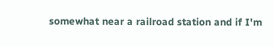somewhat near a railroad station and if I'm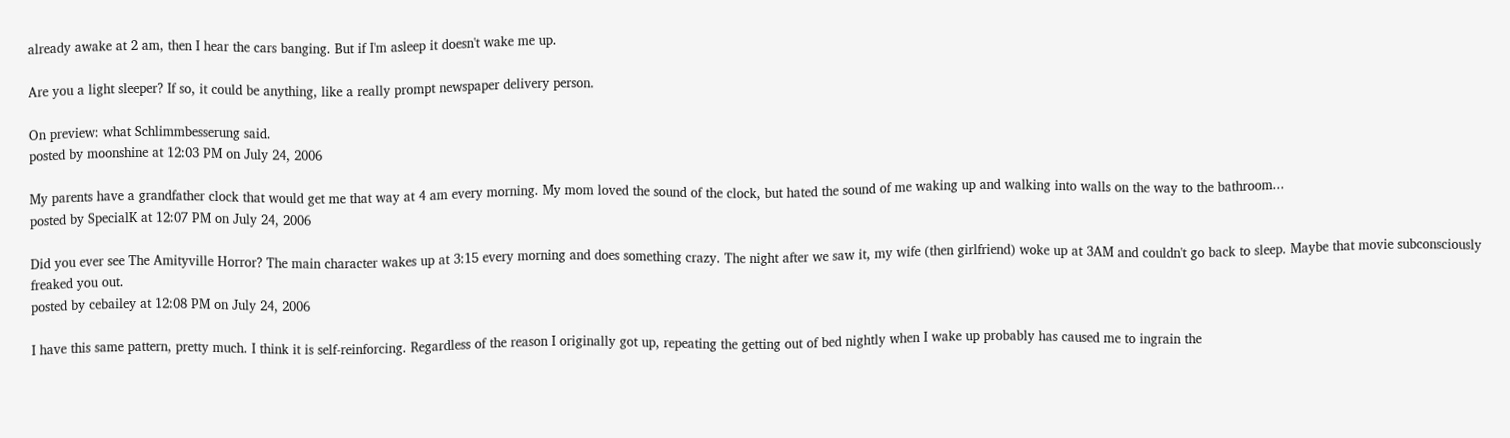already awake at 2 am, then I hear the cars banging. But if I'm asleep it doesn't wake me up.

Are you a light sleeper? If so, it could be anything, like a really prompt newspaper delivery person.

On preview: what Schlimmbesserung said.
posted by moonshine at 12:03 PM on July 24, 2006

My parents have a grandfather clock that would get me that way at 4 am every morning. My mom loved the sound of the clock, but hated the sound of me waking up and walking into walls on the way to the bathroom...
posted by SpecialK at 12:07 PM on July 24, 2006

Did you ever see The Amityville Horror? The main character wakes up at 3:15 every morning and does something crazy. The night after we saw it, my wife (then girlfriend) woke up at 3AM and couldn't go back to sleep. Maybe that movie subconsciously freaked you out.
posted by cebailey at 12:08 PM on July 24, 2006

I have this same pattern, pretty much. I think it is self-reinforcing. Regardless of the reason I originally got up, repeating the getting out of bed nightly when I wake up probably has caused me to ingrain the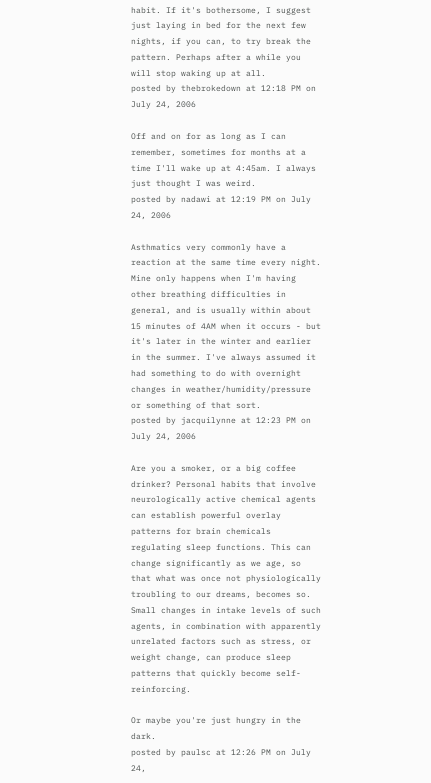habit. If it's bothersome, I suggest just laying in bed for the next few nights, if you can, to try break the pattern. Perhaps after a while you will stop waking up at all.
posted by thebrokedown at 12:18 PM on July 24, 2006

Off and on for as long as I can remember, sometimes for months at a time I'll wake up at 4:45am. I always just thought I was weird.
posted by nadawi at 12:19 PM on July 24, 2006

Asthmatics very commonly have a reaction at the same time every night. Mine only happens when I'm having other breathing difficulties in general, and is usually within about 15 minutes of 4AM when it occurs - but it's later in the winter and earlier in the summer. I've always assumed it had something to do with overnight changes in weather/humidity/pressure or something of that sort.
posted by jacquilynne at 12:23 PM on July 24, 2006

Are you a smoker, or a big coffee drinker? Personal habits that involve neurologically active chemical agents can establish powerful overlay patterns for brain chemicals regulating sleep functions. This can change significantly as we age, so that what was once not physiologically troubling to our dreams, becomes so. Small changes in intake levels of such agents, in combination with apparently unrelated factors such as stress, or weight change, can produce sleep patterns that quickly become self-reinforcing.

Or maybe you're just hungry in the dark.
posted by paulsc at 12:26 PM on July 24,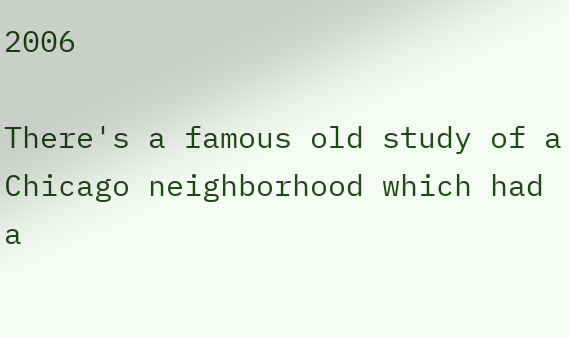2006

There's a famous old study of a Chicago neighborhood which had a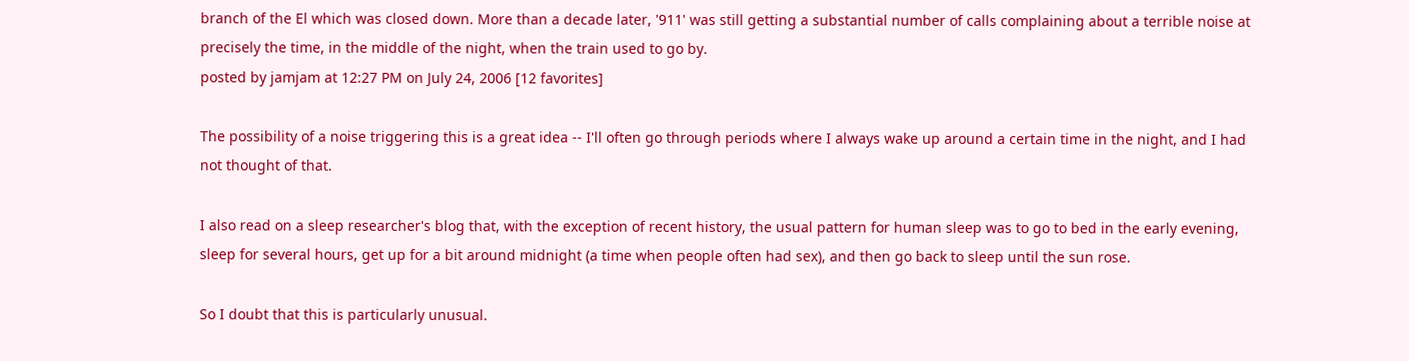branch of the El which was closed down. More than a decade later, '911' was still getting a substantial number of calls complaining about a terrible noise at precisely the time, in the middle of the night, when the train used to go by.
posted by jamjam at 12:27 PM on July 24, 2006 [12 favorites]

The possibility of a noise triggering this is a great idea -- I'll often go through periods where I always wake up around a certain time in the night, and I had not thought of that.

I also read on a sleep researcher's blog that, with the exception of recent history, the usual pattern for human sleep was to go to bed in the early evening, sleep for several hours, get up for a bit around midnight (a time when people often had sex), and then go back to sleep until the sun rose.

So I doubt that this is particularly unusual.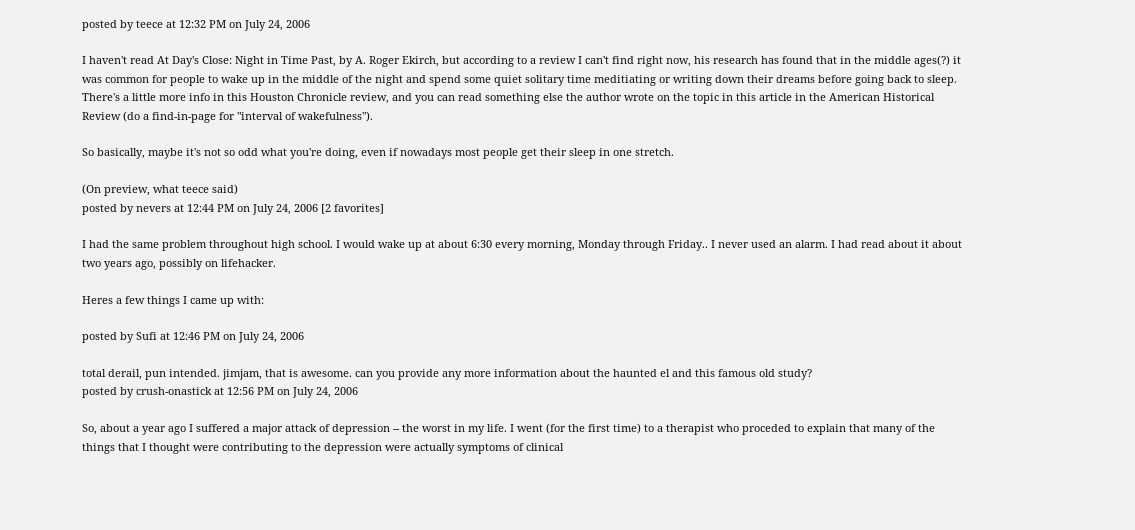posted by teece at 12:32 PM on July 24, 2006

I haven't read At Day's Close: Night in Time Past, by A. Roger Ekirch, but according to a review I can't find right now, his research has found that in the middle ages(?) it was common for people to wake up in the middle of the night and spend some quiet solitary time meditiating or writing down their dreams before going back to sleep. There's a little more info in this Houston Chronicle review, and you can read something else the author wrote on the topic in this article in the American Historical Review (do a find-in-page for "interval of wakefulness").

So basically, maybe it's not so odd what you're doing, even if nowadays most people get their sleep in one stretch.

(On preview, what teece said)
posted by nevers at 12:44 PM on July 24, 2006 [2 favorites]

I had the same problem throughout high school. I would wake up at about 6:30 every morning, Monday through Friday.. I never used an alarm. I had read about it about two years ago, possibly on lifehacker.

Heres a few things I came up with:

posted by Sufi at 12:46 PM on July 24, 2006

total derail, pun intended. jimjam, that is awesome. can you provide any more information about the haunted el and this famous old study?
posted by crush-onastick at 12:56 PM on July 24, 2006

So, about a year ago I suffered a major attack of depression -- the worst in my life. I went (for the first time) to a therapist who proceded to explain that many of the things that I thought were contributing to the depression were actually symptoms of clinical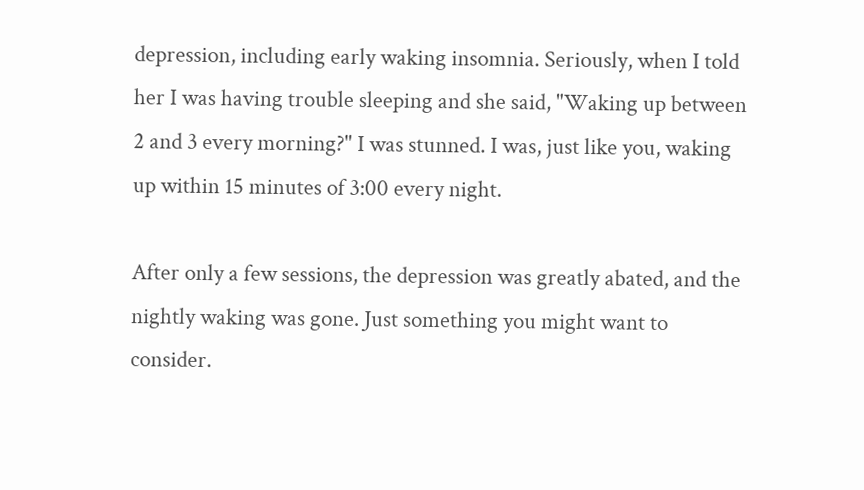depression, including early waking insomnia. Seriously, when I told her I was having trouble sleeping and she said, "Waking up between 2 and 3 every morning?" I was stunned. I was, just like you, waking up within 15 minutes of 3:00 every night.

After only a few sessions, the depression was greatly abated, and the nightly waking was gone. Just something you might want to consider.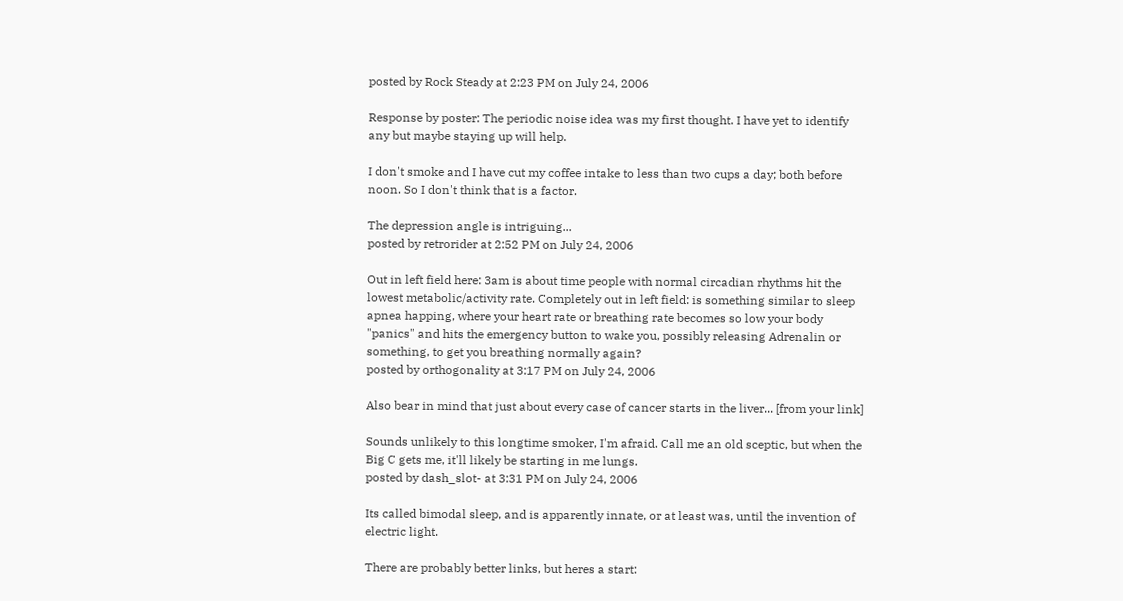posted by Rock Steady at 2:23 PM on July 24, 2006

Response by poster: The periodic noise idea was my first thought. I have yet to identify any but maybe staying up will help.

I don't smoke and I have cut my coffee intake to less than two cups a day; both before noon. So I don't think that is a factor.

The depression angle is intriguing...
posted by retrorider at 2:52 PM on July 24, 2006

Out in left field here: 3am is about time people with normal circadian rhythms hit the lowest metabolic/activity rate. Completely out in left field: is something similar to sleep apnea happing, where your heart rate or breathing rate becomes so low your body "panics" and hits the emergency button to wake you, possibly releasing Adrenalin or something, to get you breathing normally again?
posted by orthogonality at 3:17 PM on July 24, 2006

Also bear in mind that just about every case of cancer starts in the liver... [from your link]

Sounds unlikely to this longtime smoker, I'm afraid. Call me an old sceptic, but when the Big C gets me, it'll likely be starting in me lungs.
posted by dash_slot- at 3:31 PM on July 24, 2006

Its called bimodal sleep, and is apparently innate, or at least was, until the invention of electric light.

There are probably better links, but heres a start: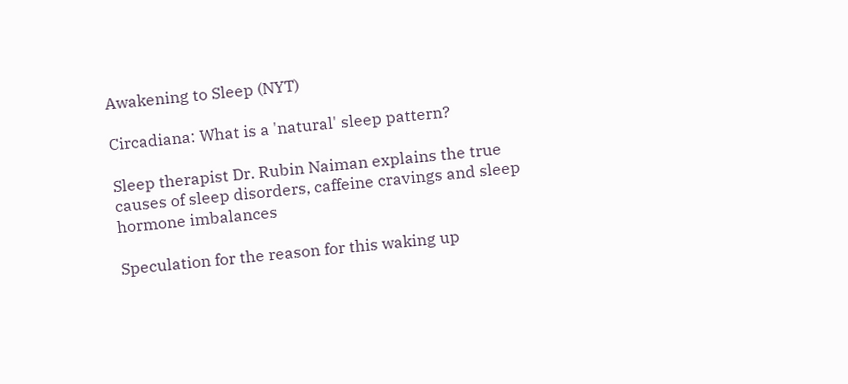Awakening to Sleep (NYT)

Circadiana: What is a 'natural' sleep pattern?

Sleep therapist Dr. Rubin Naiman explains the true causes of sleep disorders, caffeine cravings and sleep hormone imbalances

Speculation for the reason for this waking up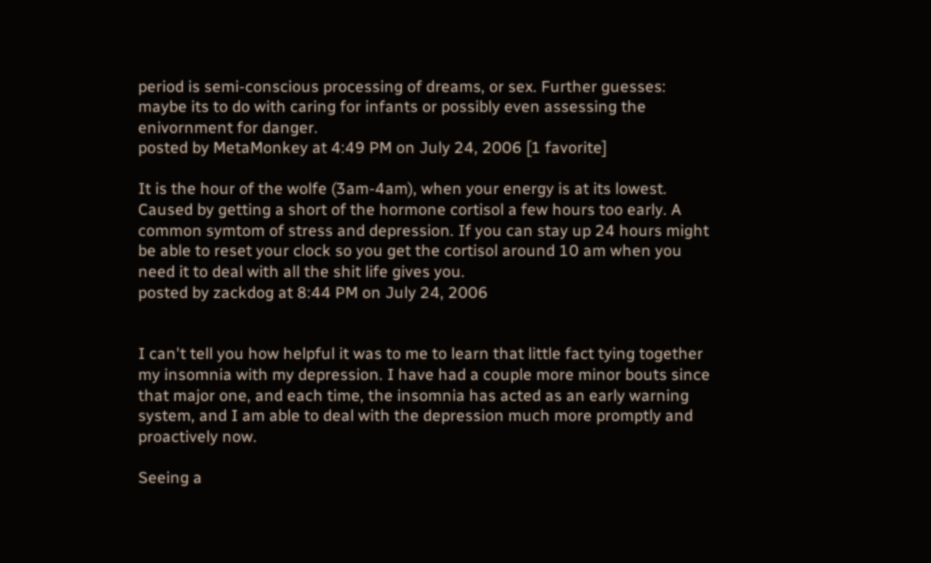period is semi-conscious processing of dreams, or sex. Further guesses: maybe its to do with caring for infants or possibly even assessing the enivornment for danger.
posted by MetaMonkey at 4:49 PM on July 24, 2006 [1 favorite]

It is the hour of the wolfe (3am-4am), when your energy is at its lowest. Caused by getting a short of the hormone cortisol a few hours too early. A common symtom of stress and depression. If you can stay up 24 hours might be able to reset your clock so you get the cortisol around 10 am when you need it to deal with all the shit life gives you.
posted by zackdog at 8:44 PM on July 24, 2006


I can't tell you how helpful it was to me to learn that little fact tying together my insomnia with my depression. I have had a couple more minor bouts since that major one, and each time, the insomnia has acted as an early warning system, and I am able to deal with the depression much more promptly and proactively now.

Seeing a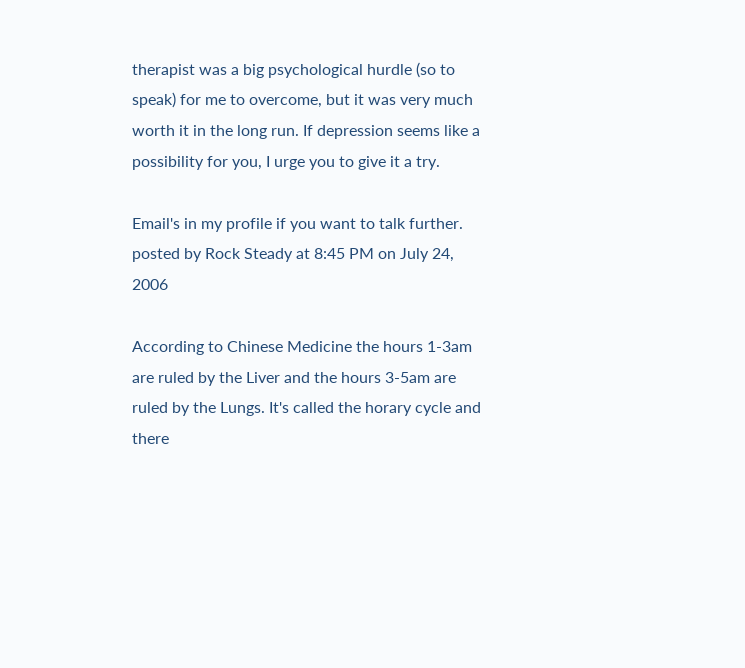therapist was a big psychological hurdle (so to speak) for me to overcome, but it was very much worth it in the long run. If depression seems like a possibility for you, I urge you to give it a try.

Email's in my profile if you want to talk further.
posted by Rock Steady at 8:45 PM on July 24, 2006

According to Chinese Medicine the hours 1-3am are ruled by the Liver and the hours 3-5am are ruled by the Lungs. It's called the horary cycle and there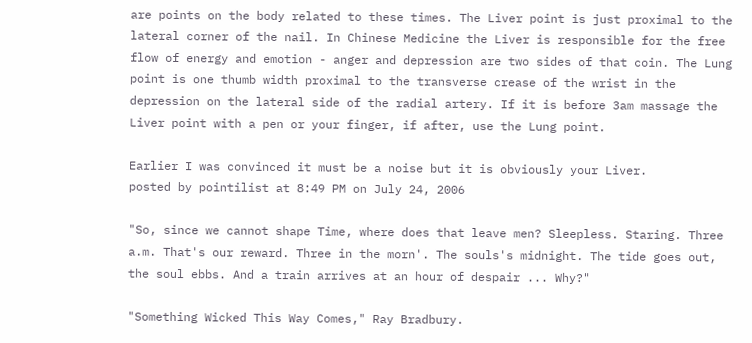are points on the body related to these times. The Liver point is just proximal to the lateral corner of the nail. In Chinese Medicine the Liver is responsible for the free flow of energy and emotion - anger and depression are two sides of that coin. The Lung point is one thumb width proximal to the transverse crease of the wrist in the depression on the lateral side of the radial artery. If it is before 3am massage the Liver point with a pen or your finger, if after, use the Lung point.

Earlier I was convinced it must be a noise but it is obviously your Liver.
posted by pointilist at 8:49 PM on July 24, 2006

"So, since we cannot shape Time, where does that leave men? Sleepless. Staring. Three a.m. That's our reward. Three in the morn'. The souls's midnight. The tide goes out, the soul ebbs. And a train arrives at an hour of despair ... Why?"

"Something Wicked This Way Comes," Ray Bradbury.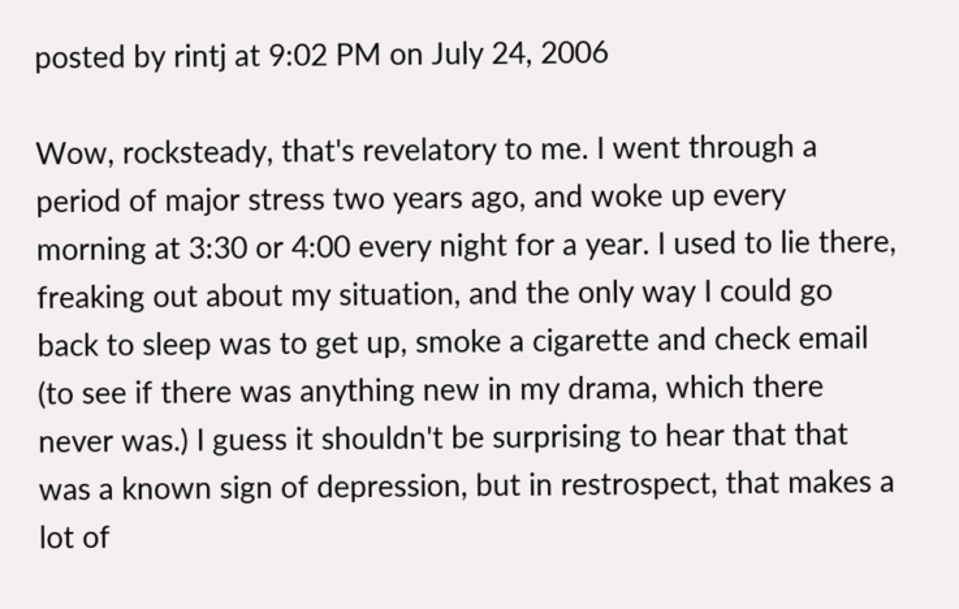posted by rintj at 9:02 PM on July 24, 2006

Wow, rocksteady, that's revelatory to me. I went through a period of major stress two years ago, and woke up every morning at 3:30 or 4:00 every night for a year. I used to lie there, freaking out about my situation, and the only way I could go back to sleep was to get up, smoke a cigarette and check email (to see if there was anything new in my drama, which there never was.) I guess it shouldn't be surprising to hear that that was a known sign of depression, but in restrospect, that makes a lot of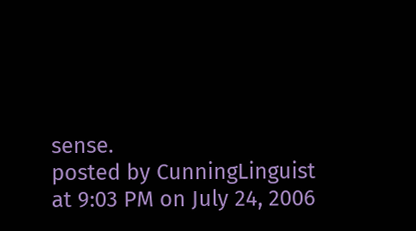sense.
posted by CunningLinguist at 9:03 PM on July 24, 2006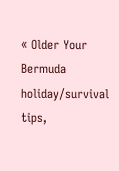« Older Your Bermuda holiday/survival tips,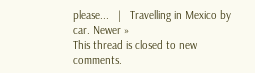please...   |   Travelling in Mexico by car. Newer »
This thread is closed to new comments.